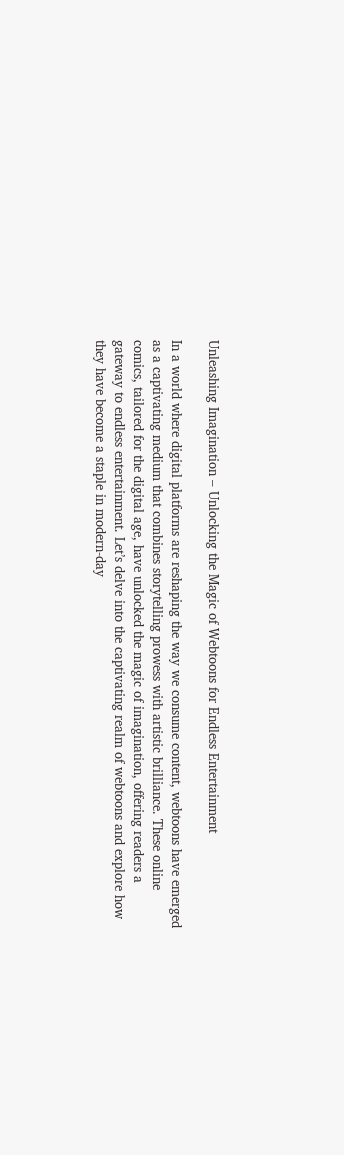Unleashing Imagination – Unlocking the Magic of Webtoons for Endless Entertainment

In a world where digital platforms are reshaping the way we consume content, webtoons have emerged as a captivating medium that combines storytelling prowess with artistic brilliance. These online comics, tailored for the digital age, have unlocked the magic of imagination, offering readers a gateway to endless entertainment. Let’s delve into the captivating realm of webtoons and explore how they have become a staple in modern-day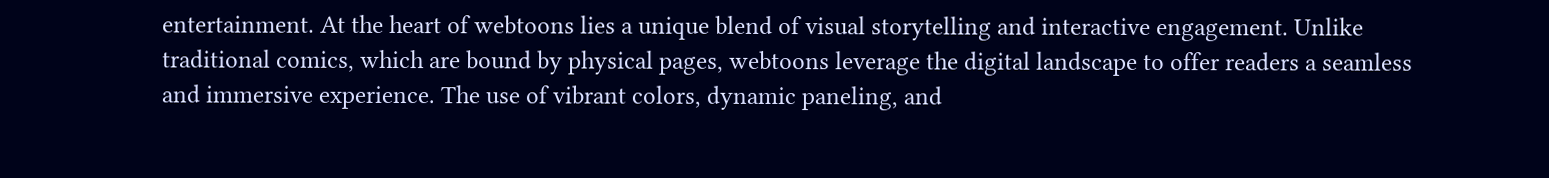entertainment. At the heart of webtoons lies a unique blend of visual storytelling and interactive engagement. Unlike traditional comics, which are bound by physical pages, webtoons leverage the digital landscape to offer readers a seamless and immersive experience. The use of vibrant colors, dynamic paneling, and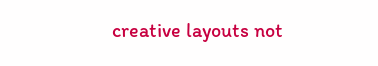creative layouts not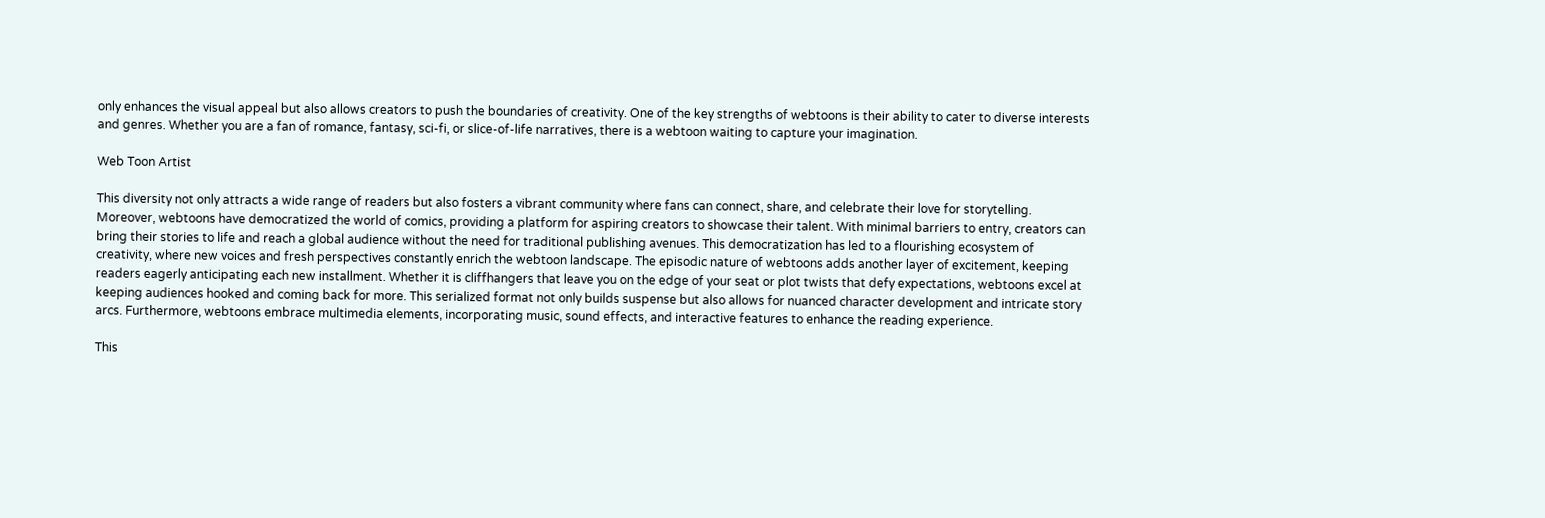only enhances the visual appeal but also allows creators to push the boundaries of creativity. One of the key strengths of webtoons is their ability to cater to diverse interests and genres. Whether you are a fan of romance, fantasy, sci-fi, or slice-of-life narratives, there is a webtoon waiting to capture your imagination.

Web Toon Artist

This diversity not only attracts a wide range of readers but also fosters a vibrant community where fans can connect, share, and celebrate their love for storytelling. Moreover, webtoons have democratized the world of comics, providing a platform for aspiring creators to showcase their talent. With minimal barriers to entry, creators can bring their stories to life and reach a global audience without the need for traditional publishing avenues. This democratization has led to a flourishing ecosystem of creativity, where new voices and fresh perspectives constantly enrich the webtoon landscape. The episodic nature of webtoons adds another layer of excitement, keeping readers eagerly anticipating each new installment. Whether it is cliffhangers that leave you on the edge of your seat or plot twists that defy expectations, webtoons excel at keeping audiences hooked and coming back for more. This serialized format not only builds suspense but also allows for nuanced character development and intricate story arcs. Furthermore, webtoons embrace multimedia elements, incorporating music, sound effects, and interactive features to enhance the reading experience.

This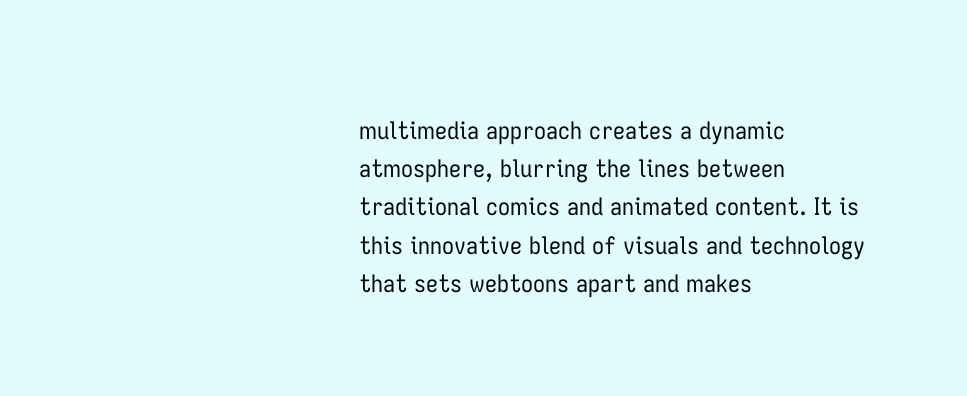multimedia approach creates a dynamic atmosphere, blurring the lines between traditional comics and animated content. It is this innovative blend of visuals and technology that sets webtoons apart and makes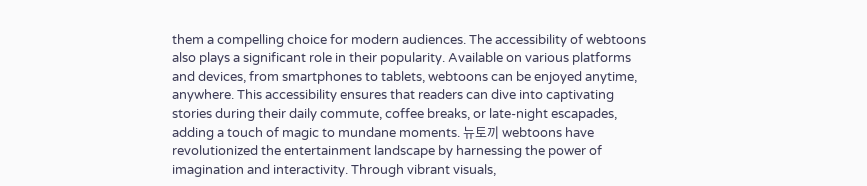them a compelling choice for modern audiences. The accessibility of webtoons also plays a significant role in their popularity. Available on various platforms and devices, from smartphones to tablets, webtoons can be enjoyed anytime, anywhere. This accessibility ensures that readers can dive into captivating stories during their daily commute, coffee breaks, or late-night escapades, adding a touch of magic to mundane moments. 뉴토끼 webtoons have revolutionized the entertainment landscape by harnessing the power of imagination and interactivity. Through vibrant visuals,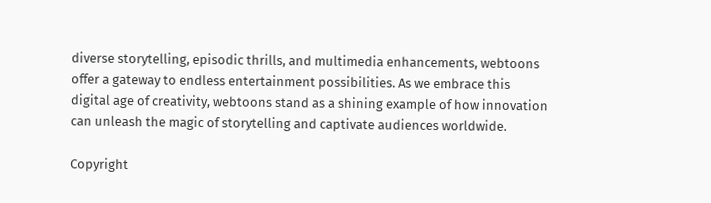diverse storytelling, episodic thrills, and multimedia enhancements, webtoons offer a gateway to endless entertainment possibilities. As we embrace this digital age of creativity, webtoons stand as a shining example of how innovation can unleash the magic of storytelling and captivate audiences worldwide.

Copyright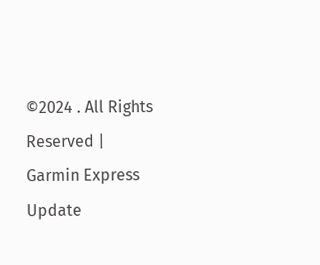©2024 . All Rights Reserved | Garmin Express Update